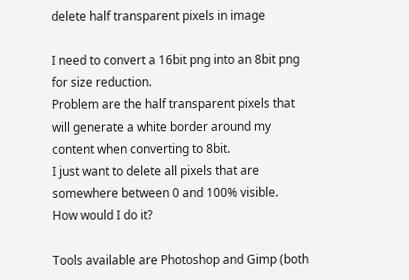delete half transparent pixels in image

I need to convert a 16bit png into an 8bit png for size reduction.
Problem are the half transparent pixels that will generate a white border around my content when converting to 8bit.
I just want to delete all pixels that are somewhere between 0 and 100% visible.
How would I do it?

Tools available are Photoshop and Gimp (both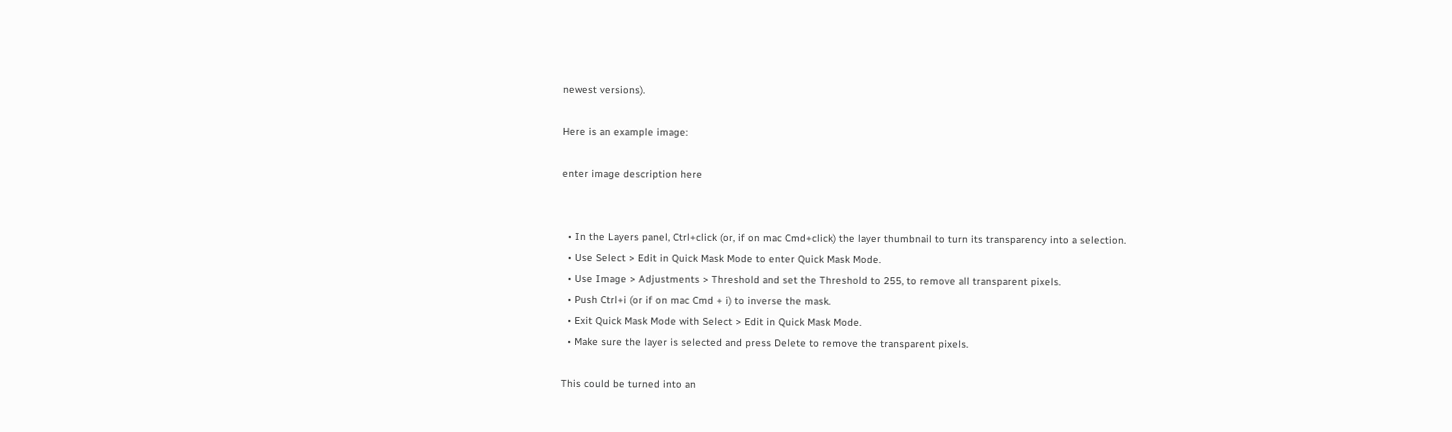newest versions).

Here is an example image:

enter image description here


  • In the Layers panel, Ctrl+click (or, if on mac Cmd+click) the layer thumbnail to turn its transparency into a selection.
  • Use Select > Edit in Quick Mask Mode to enter Quick Mask Mode.
  • Use Image > Adjustments > Threshold and set the Threshold to 255, to remove all transparent pixels.
  • Push Ctrl+i (or if on mac Cmd + i) to inverse the mask.
  • Exit Quick Mask Mode with Select > Edit in Quick Mask Mode.
  • Make sure the layer is selected and press Delete to remove the transparent pixels.

This could be turned into an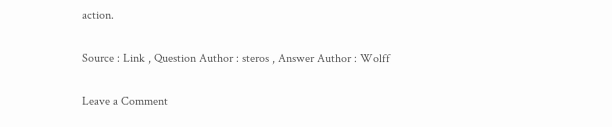action.

Source : Link , Question Author : steros , Answer Author : Wolff

Leave a Comment